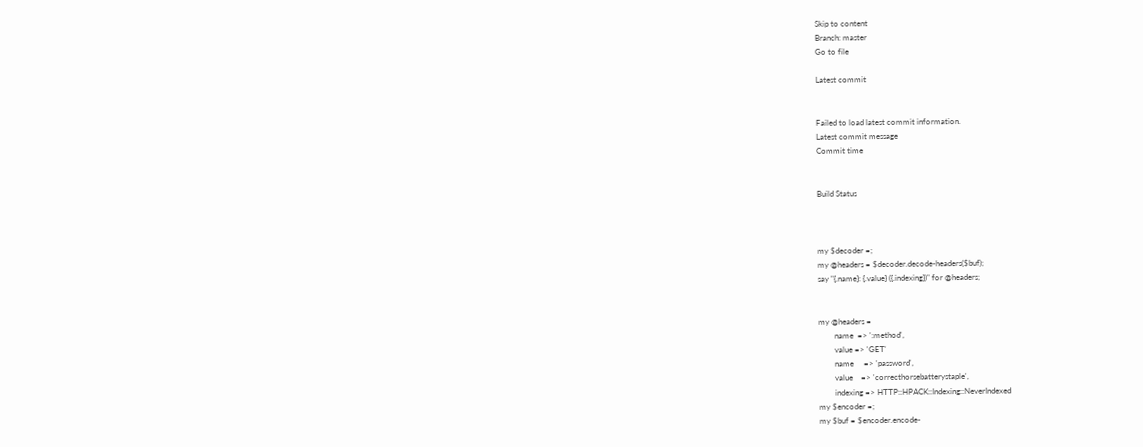Skip to content
Branch: master
Go to file

Latest commit


Failed to load latest commit information.
Latest commit message
Commit time


Build Status



my $decoder =;
my @headers = $decoder.decode-headers($buf);
say "{.name}: {.value} ({.indexing})" for @headers;


my @headers =
        name  => ':method',
        value => 'GET'
        name     => 'password',
        value    => 'correcthorsebatterystaple',
        indexing => HTTP::HPACK::Indexing::NeverIndexed
my $encoder =;
my $buf = $encoder.encode-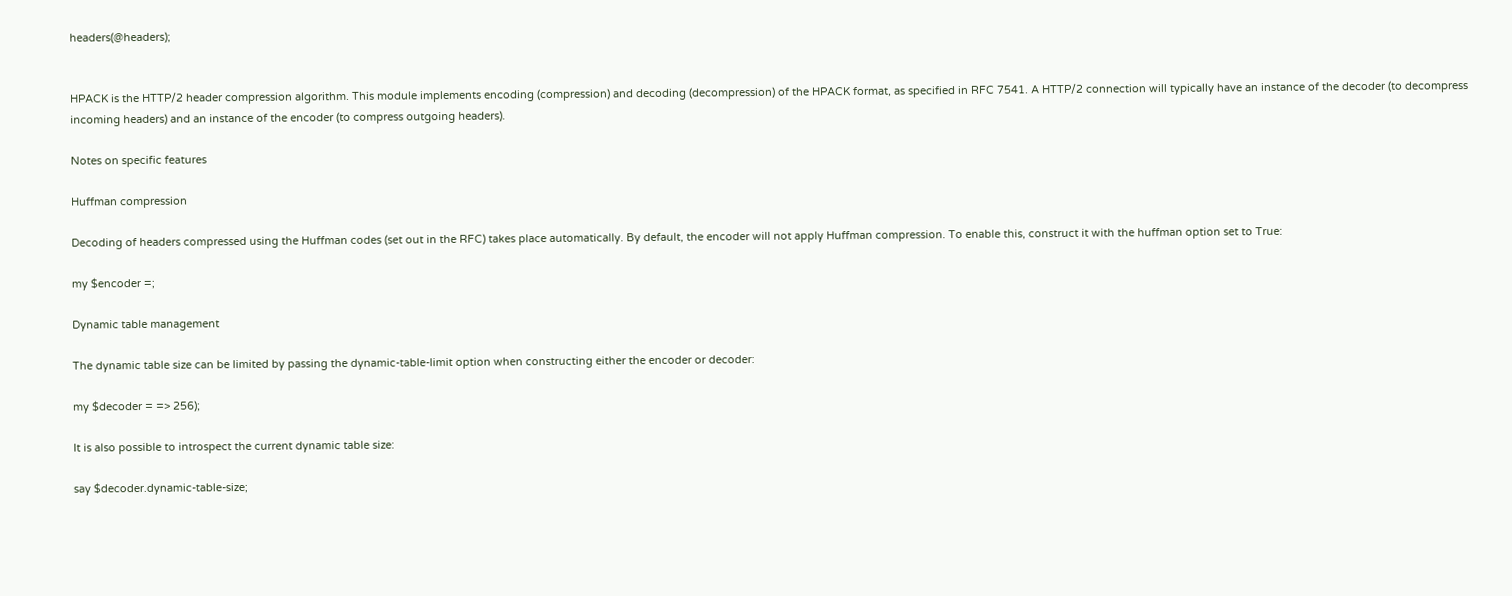headers(@headers);


HPACK is the HTTP/2 header compression algorithm. This module implements encoding (compression) and decoding (decompression) of the HPACK format, as specified in RFC 7541. A HTTP/2 connection will typically have an instance of the decoder (to decompress incoming headers) and an instance of the encoder (to compress outgoing headers).

Notes on specific features

Huffman compression

Decoding of headers compressed using the Huffman codes (set out in the RFC) takes place automatically. By default, the encoder will not apply Huffman compression. To enable this, construct it with the huffman option set to True:

my $encoder =;

Dynamic table management

The dynamic table size can be limited by passing the dynamic-table-limit option when constructing either the encoder or decoder:

my $decoder = => 256);

It is also possible to introspect the current dynamic table size:

say $decoder.dynamic-table-size;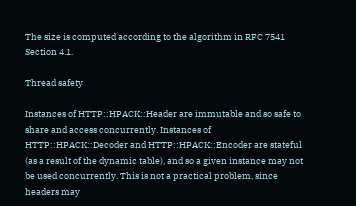The size is computed according to the algorithm in RFC 7541 Section 4.1.

Thread safety

Instances of HTTP::HPACK::Header are immutable and so safe to share and access concurrently. Instances of HTTP::HPACK::Decoder and HTTP::HPACK::Encoder are stateful (as a result of the dynamic table), and so a given instance may not be used concurrently. This is not a practical problem, since headers may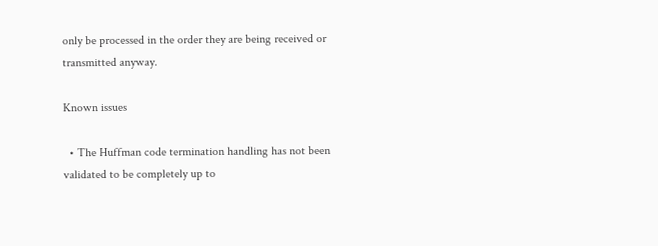only be processed in the order they are being received or transmitted anyway.

Known issues

  • The Huffman code termination handling has not been validated to be completely up to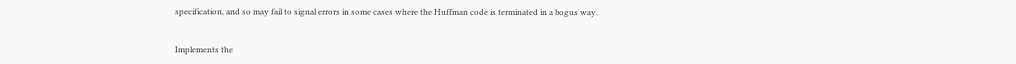specification, and so may fail to signal errors in some cases where the Huffman code is terminated in a bogus way.


Implements the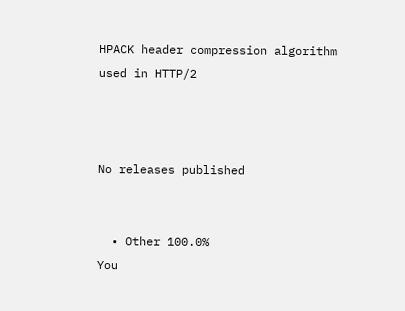HPACK header compression algorithm used in HTTP/2



No releases published


  • Other 100.0%
You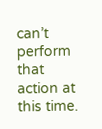can’t perform that action at this time.